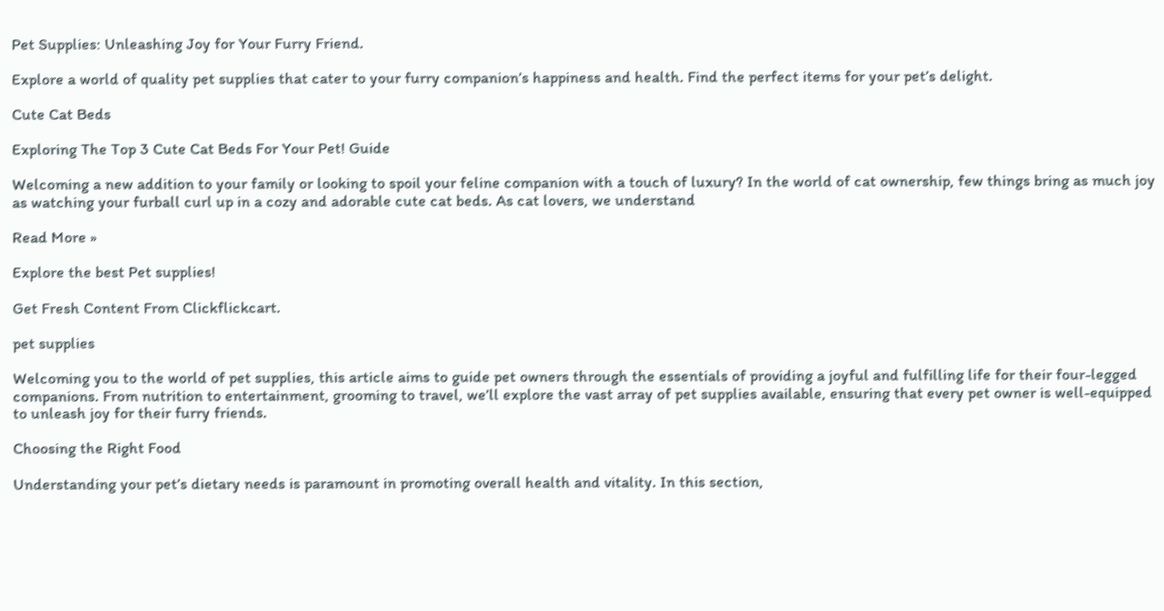Pet Supplies: Unleashing Joy for Your Furry Friend.

Explore a world of quality pet supplies that cater to your furry companion’s happiness and health. Find the perfect items for your pet’s delight.

Cute Cat Beds

Exploring The Top 3 Cute Cat Beds For Your Pet! Guide

Welcoming a new addition to your family or looking to spoil your feline companion with a touch of luxury? In the world of cat ownership, few things bring as much joy as watching your furball curl up in a cozy and adorable cute cat beds. As cat lovers, we understand

Read More »

Explore the best Pet supplies!

Get Fresh Content From Clickflickcart.

pet supplies

Welcoming you to the world of pet supplies, this article aims to guide pet owners through the essentials of providing a joyful and fulfilling life for their four-legged companions. From nutrition to entertainment, grooming to travel, we’ll explore the vast array of pet supplies available, ensuring that every pet owner is well-equipped to unleash joy for their furry friends.

Choosing the Right Food

Understanding your pet’s dietary needs is paramount in promoting overall health and vitality. In this section,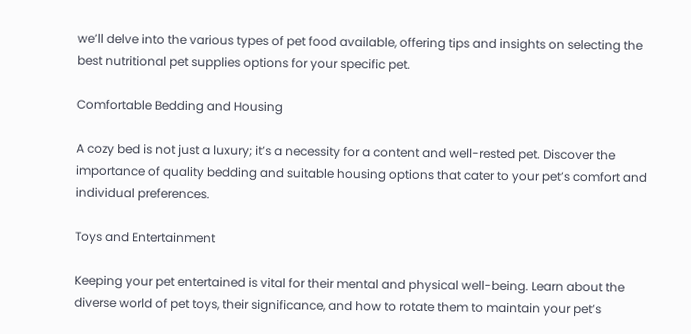we’ll delve into the various types of pet food available, offering tips and insights on selecting the best nutritional pet supplies options for your specific pet.

Comfortable Bedding and Housing

A cozy bed is not just a luxury; it’s a necessity for a content and well-rested pet. Discover the importance of quality bedding and suitable housing options that cater to your pet’s comfort and individual preferences.

Toys and Entertainment

Keeping your pet entertained is vital for their mental and physical well-being. Learn about the diverse world of pet toys, their significance, and how to rotate them to maintain your pet’s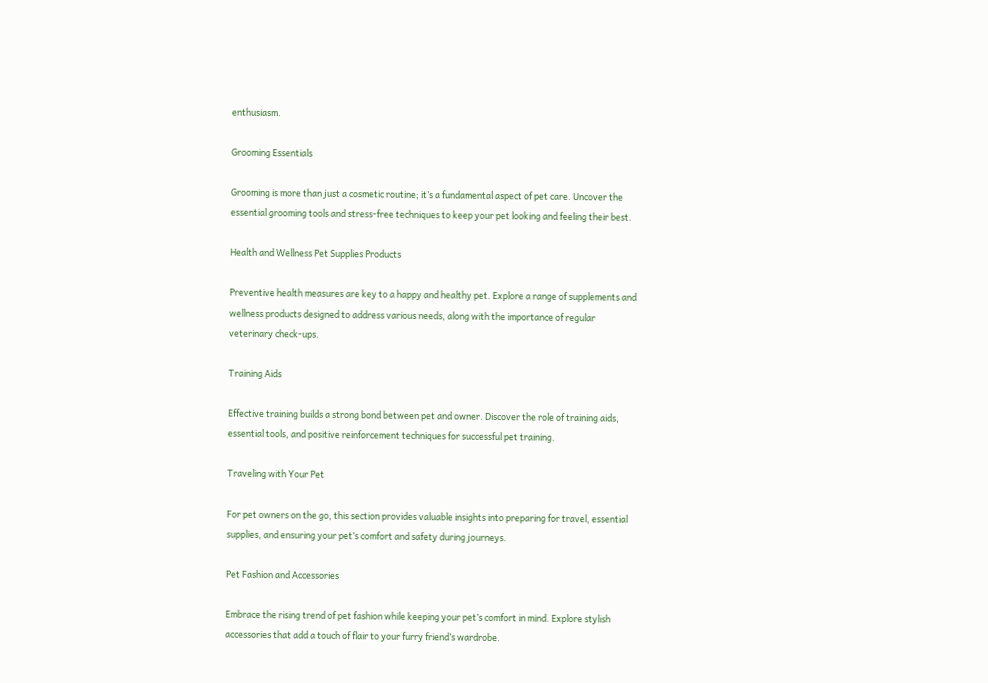enthusiasm.

Grooming Essentials

Grooming is more than just a cosmetic routine; it’s a fundamental aspect of pet care. Uncover the essential grooming tools and stress-free techniques to keep your pet looking and feeling their best.

Health and Wellness Pet Supplies Products

Preventive health measures are key to a happy and healthy pet. Explore a range of supplements and wellness products designed to address various needs, along with the importance of regular veterinary check-ups.

Training Aids

Effective training builds a strong bond between pet and owner. Discover the role of training aids, essential tools, and positive reinforcement techniques for successful pet training.

Traveling with Your Pet

For pet owners on the go, this section provides valuable insights into preparing for travel, essential supplies, and ensuring your pet’s comfort and safety during journeys.

Pet Fashion and Accessories

Embrace the rising trend of pet fashion while keeping your pet’s comfort in mind. Explore stylish accessories that add a touch of flair to your furry friend’s wardrobe.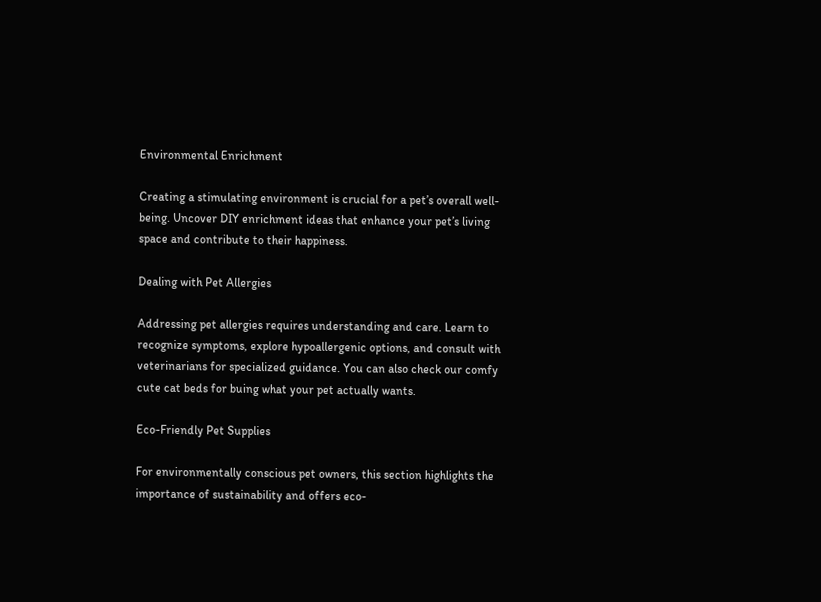Environmental Enrichment

Creating a stimulating environment is crucial for a pet’s overall well-being. Uncover DIY enrichment ideas that enhance your pet’s living space and contribute to their happiness.

Dealing with Pet Allergies

Addressing pet allergies requires understanding and care. Learn to recognize symptoms, explore hypoallergenic options, and consult with veterinarians for specialized guidance. You can also check our comfy cute cat beds for buing what your pet actually wants.

Eco-Friendly Pet Supplies

For environmentally conscious pet owners, this section highlights the importance of sustainability and offers eco-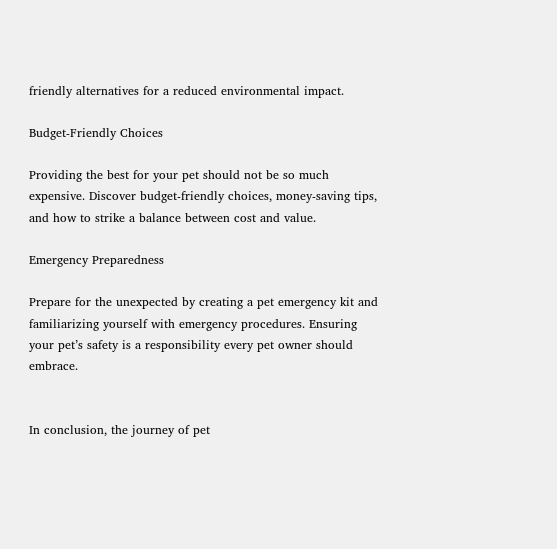friendly alternatives for a reduced environmental impact.

Budget-Friendly Choices

Providing the best for your pet should not be so much expensive. Discover budget-friendly choices, money-saving tips, and how to strike a balance between cost and value.

Emergency Preparedness

Prepare for the unexpected by creating a pet emergency kit and familiarizing yourself with emergency procedures. Ensuring your pet’s safety is a responsibility every pet owner should embrace.


In conclusion, the journey of pet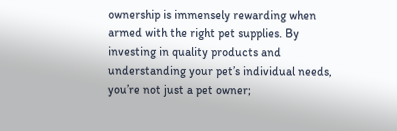ownership is immensely rewarding when armed with the right pet supplies. By investing in quality products and understanding your pet’s individual needs, you’re not just a pet owner;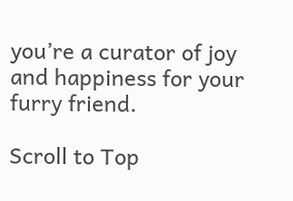you’re a curator of joy and happiness for your furry friend.

Scroll to Top